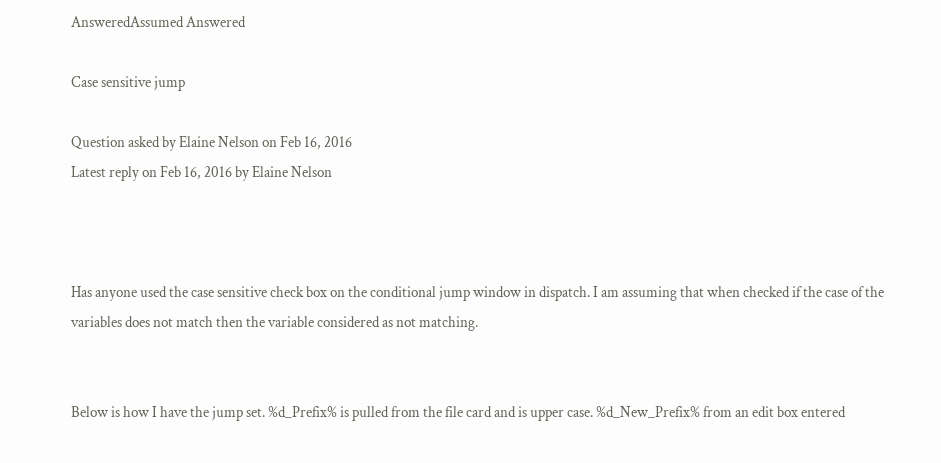AnsweredAssumed Answered

Case sensitive jump

Question asked by Elaine Nelson on Feb 16, 2016
Latest reply on Feb 16, 2016 by Elaine Nelson



Has anyone used the case sensitive check box on the conditional jump window in dispatch. I am assuming that when checked if the case of the variables does not match then the variable considered as not matching.


Below is how I have the jump set. %d_Prefix% is pulled from the file card and is upper case. %d_New_Prefix% from an edit box entered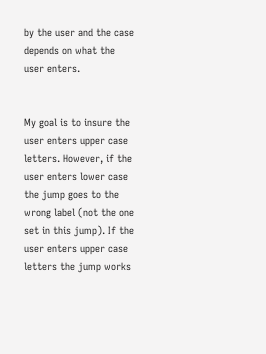by the user and the case depends on what the user enters.


My goal is to insure the user enters upper case letters. However, if the user enters lower case the jump goes to the wrong label (not the one set in this jump). If the user enters upper case letters the jump works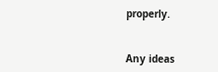properly.


Any ideas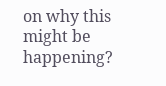on why this might be happening?